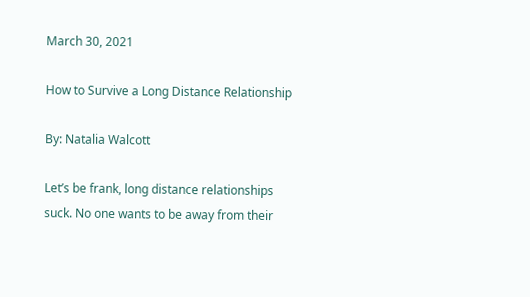March 30, 2021

How to Survive a Long Distance Relationship

By: Natalia Walcott

Let’s be frank, long distance relationships suck. No one wants to be away from their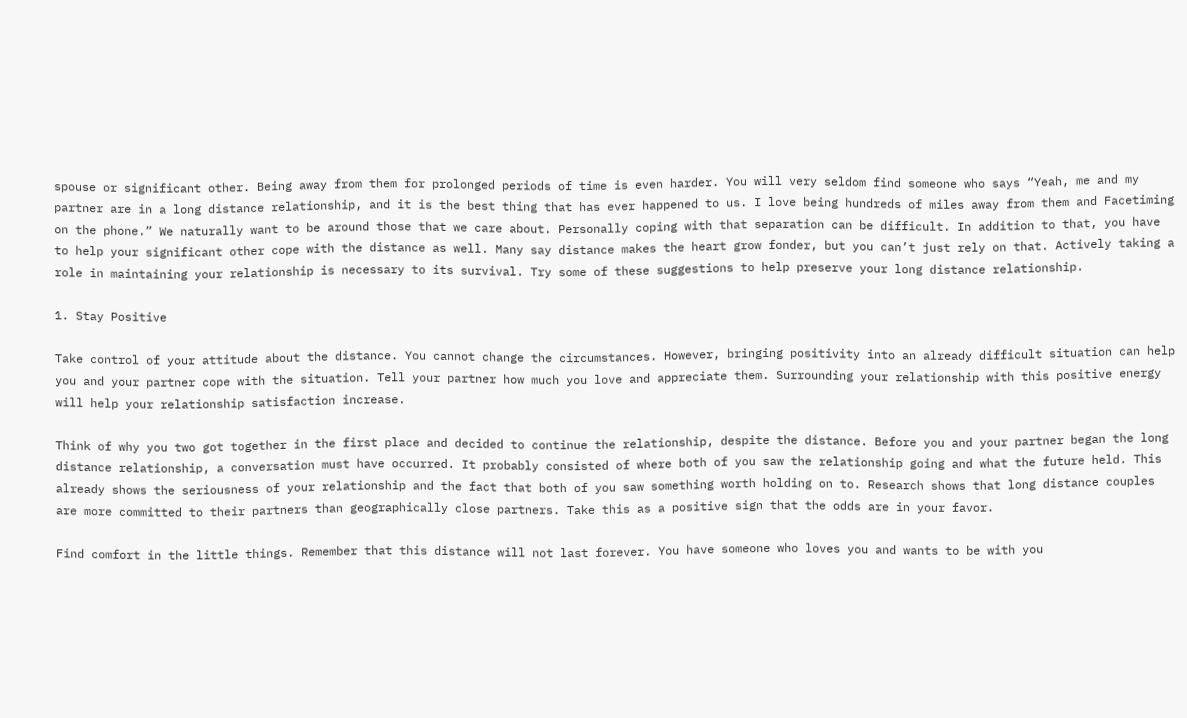spouse or significant other. Being away from them for prolonged periods of time is even harder. You will very seldom find someone who says “Yeah, me and my partner are in a long distance relationship, and it is the best thing that has ever happened to us. I love being hundreds of miles away from them and Facetiming on the phone.” We naturally want to be around those that we care about. Personally coping with that separation can be difficult. In addition to that, you have to help your significant other cope with the distance as well. Many say distance makes the heart grow fonder, but you can’t just rely on that. Actively taking a role in maintaining your relationship is necessary to its survival. Try some of these suggestions to help preserve your long distance relationship.

1. Stay Positive

Take control of your attitude about the distance. You cannot change the circumstances. However, bringing positivity into an already difficult situation can help you and your partner cope with the situation. Tell your partner how much you love and appreciate them. Surrounding your relationship with this positive energy will help your relationship satisfaction increase.

Think of why you two got together in the first place and decided to continue the relationship, despite the distance. Before you and your partner began the long distance relationship, a conversation must have occurred. It probably consisted of where both of you saw the relationship going and what the future held. This already shows the seriousness of your relationship and the fact that both of you saw something worth holding on to. Research shows that long distance couples are more committed to their partners than geographically close partners. Take this as a positive sign that the odds are in your favor.

Find comfort in the little things. Remember that this distance will not last forever. You have someone who loves you and wants to be with you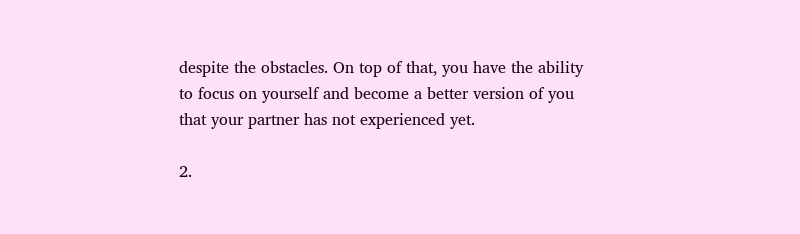despite the obstacles. On top of that, you have the ability to focus on yourself and become a better version of you that your partner has not experienced yet.

2.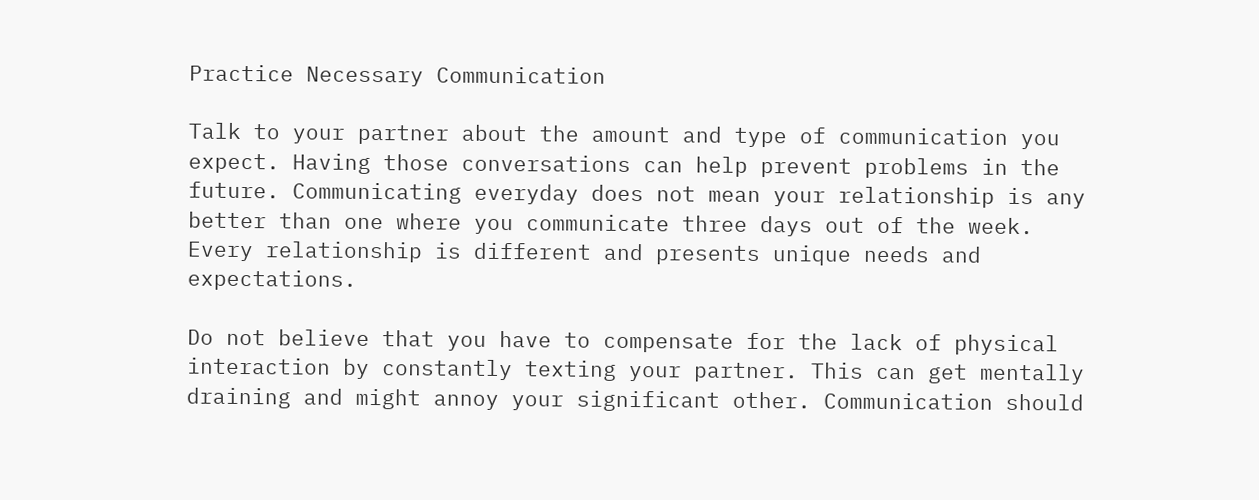Practice Necessary Communication

Talk to your partner about the amount and type of communication you expect. Having those conversations can help prevent problems in the future. Communicating everyday does not mean your relationship is any better than one where you communicate three days out of the week. Every relationship is different and presents unique needs and expectations.

Do not believe that you have to compensate for the lack of physical interaction by constantly texting your partner. This can get mentally draining and might annoy your significant other. Communication should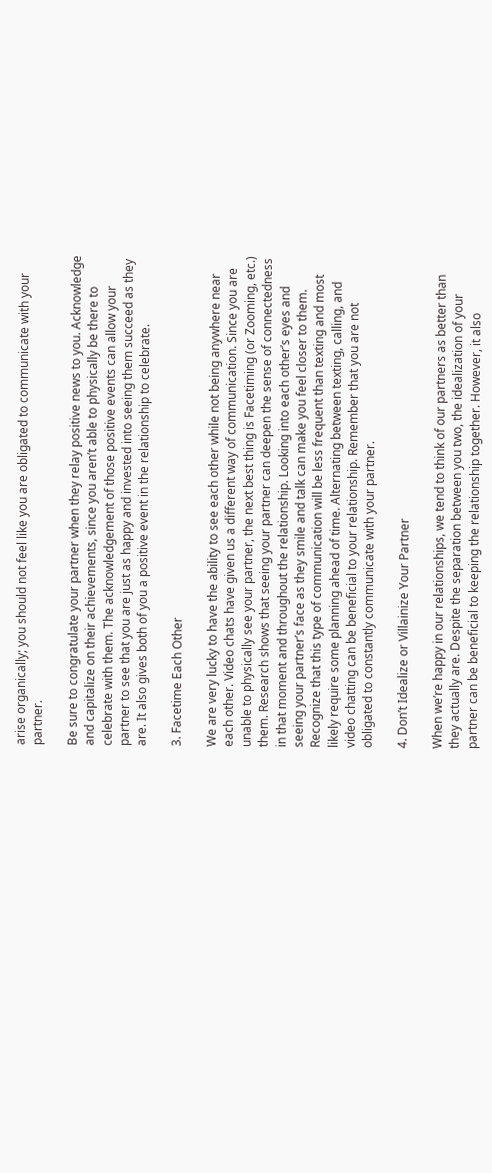arise organically; you should not feel like you are obligated to communicate with your partner.

Be sure to congratulate your partner when they relay positive news to you. Acknowledge and capitalize on their achievements, since you aren’t able to physically be there to celebrate with them. The acknowledgement of those positive events can allow your partner to see that you are just as happy and invested into seeing them succeed as they are. It also gives both of you a positive event in the relationship to celebrate.

3. Facetime Each Other

We are very lucky to have the ability to see each other while not being anywhere near each other. Video chats have given us a different way of communication. Since you are unable to physically see your partner, the next best thing is Facetiming (or Zooming, etc.) them. Research shows that seeing your partner can deepen the sense of connectedness in that moment and throughout the relationship. Looking into each other’s eyes and seeing your partner’s face as they smile and talk can make you feel closer to them. Recognize that this type of communication will be less frequent than texting and most likely require some planning ahead of time. Alternating between texting, calling, and video chatting can be beneficial to your relationship. Remember that you are not obligated to constantly communicate with your partner.

4. Don’t Idealize or Villainize Your Partner

When we’re happy in our relationships, we tend to think of our partners as better than they actually are. Despite the separation between you two, the idealization of your partner can be beneficial to keeping the relationship together. However, it also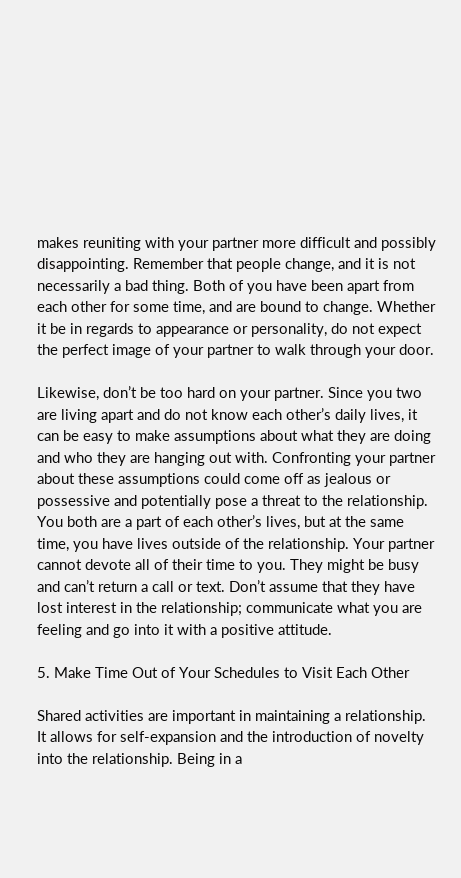makes reuniting with your partner more difficult and possibly disappointing. Remember that people change, and it is not necessarily a bad thing. Both of you have been apart from each other for some time, and are bound to change. Whether it be in regards to appearance or personality, do not expect the perfect image of your partner to walk through your door.

Likewise, don’t be too hard on your partner. Since you two are living apart and do not know each other’s daily lives, it can be easy to make assumptions about what they are doing and who they are hanging out with. Confronting your partner about these assumptions could come off as jealous or possessive and potentially pose a threat to the relationship. You both are a part of each other’s lives, but at the same time, you have lives outside of the relationship. Your partner cannot devote all of their time to you. They might be busy and can’t return a call or text. Don’t assume that they have lost interest in the relationship; communicate what you are feeling and go into it with a positive attitude.

5. Make Time Out of Your Schedules to Visit Each Other

Shared activities are important in maintaining a relationship. It allows for self-expansion and the introduction of novelty into the relationship. Being in a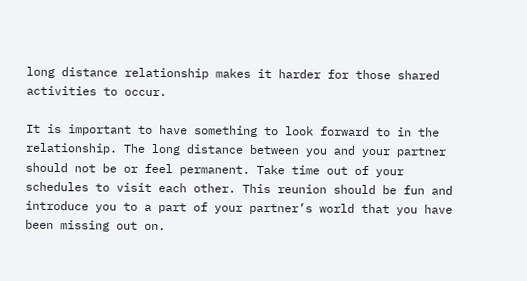long distance relationship makes it harder for those shared activities to occur.

It is important to have something to look forward to in the relationship. The long distance between you and your partner should not be or feel permanent. Take time out of your schedules to visit each other. This reunion should be fun and introduce you to a part of your partner’s world that you have been missing out on.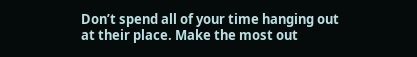Don’t spend all of your time hanging out at their place. Make the most out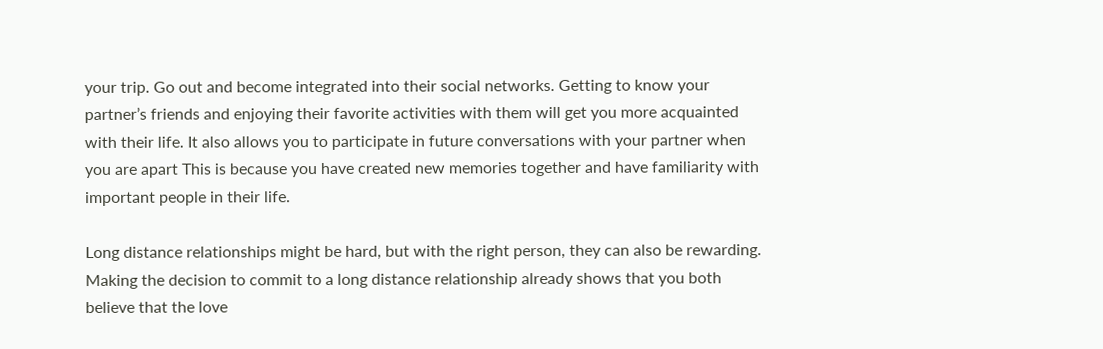your trip. Go out and become integrated into their social networks. Getting to know your partner’s friends and enjoying their favorite activities with them will get you more acquainted with their life. It also allows you to participate in future conversations with your partner when you are apart This is because you have created new memories together and have familiarity with important people in their life.

Long distance relationships might be hard, but with the right person, they can also be rewarding. Making the decision to commit to a long distance relationship already shows that you both believe that the love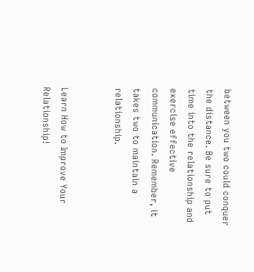between you two could conquer the distance. Be sure to put time into the relationship and exercise effective communication. Remember, it takes two to maintain a relationship.


Learn How to Improve Your Relationship!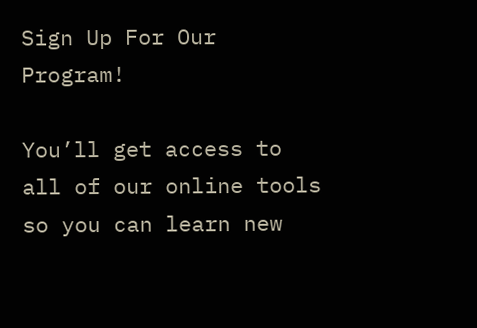Sign Up For Our Program!

You’ll get access to all of our online tools so you can learn new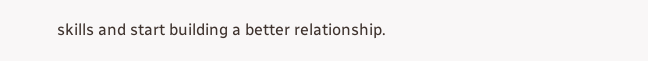skills and start building a better relationship.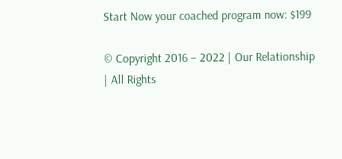Start Now your coached program now: $199

© Copyright 2016 – 2022 | Our Relationship | All Rights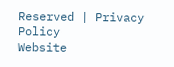Reserved | Privacy Policy
Website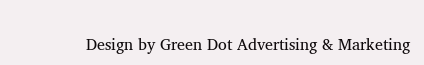Design by Green Dot Advertising & Marketing